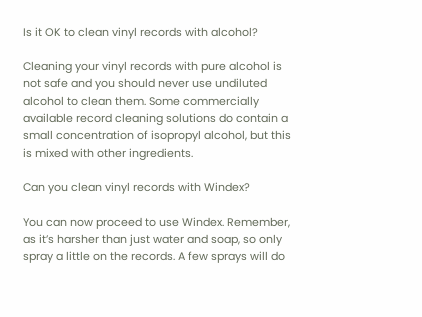Is it OK to clean vinyl records with alcohol?

Cleaning your vinyl records with pure alcohol is not safe and you should never use undiluted alcohol to clean them. Some commercially available record cleaning solutions do contain a small concentration of isopropyl alcohol, but this is mixed with other ingredients.

Can you clean vinyl records with Windex?

You can now proceed to use Windex. Remember, as it’s harsher than just water and soap, so only spray a little on the records. A few sprays will do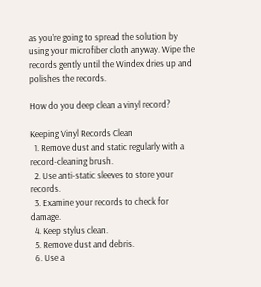as you’re going to spread the solution by using your microfiber cloth anyway. Wipe the records gently until the Windex dries up and polishes the records.

How do you deep clean a vinyl record?

Keeping Vinyl Records Clean
  1. Remove dust and static regularly with a record-cleaning brush.
  2. Use anti-static sleeves to store your records.
  3. Examine your records to check for damage.
  4. Keep stylus clean.
  5. Remove dust and debris.
  6. Use a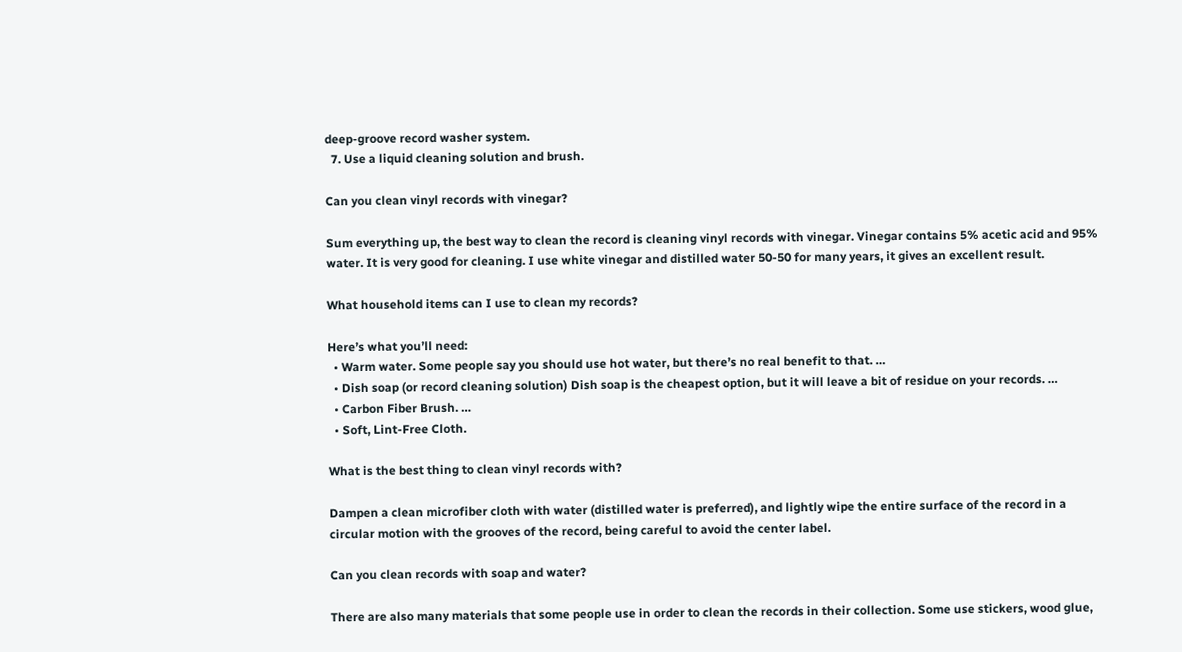deep-groove record washer system.
  7. Use a liquid cleaning solution and brush.

Can you clean vinyl records with vinegar?

Sum everything up, the best way to clean the record is cleaning vinyl records with vinegar. Vinegar contains 5% acetic acid and 95% water. It is very good for cleaning. I use white vinegar and distilled water 50-50 for many years, it gives an excellent result.

What household items can I use to clean my records?

Here’s what you’ll need:
  • Warm water. Some people say you should use hot water, but there’s no real benefit to that. …
  • Dish soap (or record cleaning solution) Dish soap is the cheapest option, but it will leave a bit of residue on your records. …
  • Carbon Fiber Brush. …
  • Soft, Lint-Free Cloth.

What is the best thing to clean vinyl records with?

Dampen a clean microfiber cloth with water (distilled water is preferred), and lightly wipe the entire surface of the record in a circular motion with the grooves of the record, being careful to avoid the center label.

Can you clean records with soap and water?

There are also many materials that some people use in order to clean the records in their collection. Some use stickers, wood glue,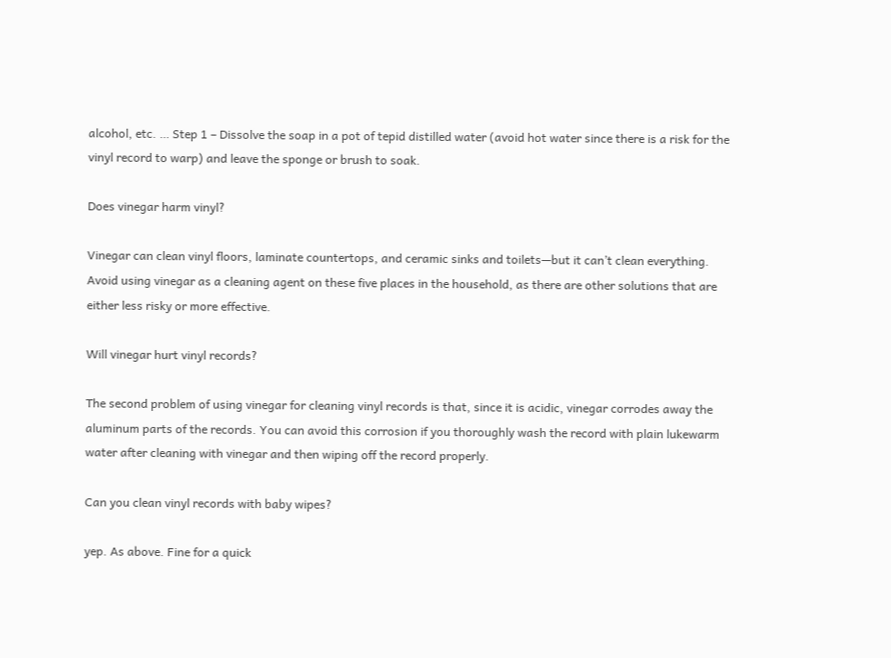alcohol, etc. … Step 1 – Dissolve the soap in a pot of tepid distilled water (avoid hot water since there is a risk for the vinyl record to warp) and leave the sponge or brush to soak.

Does vinegar harm vinyl?

Vinegar can clean vinyl floors, laminate countertops, and ceramic sinks and toilets—but it can’t clean everything. Avoid using vinegar as a cleaning agent on these five places in the household, as there are other solutions that are either less risky or more effective.

Will vinegar hurt vinyl records?

The second problem of using vinegar for cleaning vinyl records is that, since it is acidic, vinegar corrodes away the aluminum parts of the records. You can avoid this corrosion if you thoroughly wash the record with plain lukewarm water after cleaning with vinegar and then wiping off the record properly.

Can you clean vinyl records with baby wipes?

yep. As above. Fine for a quick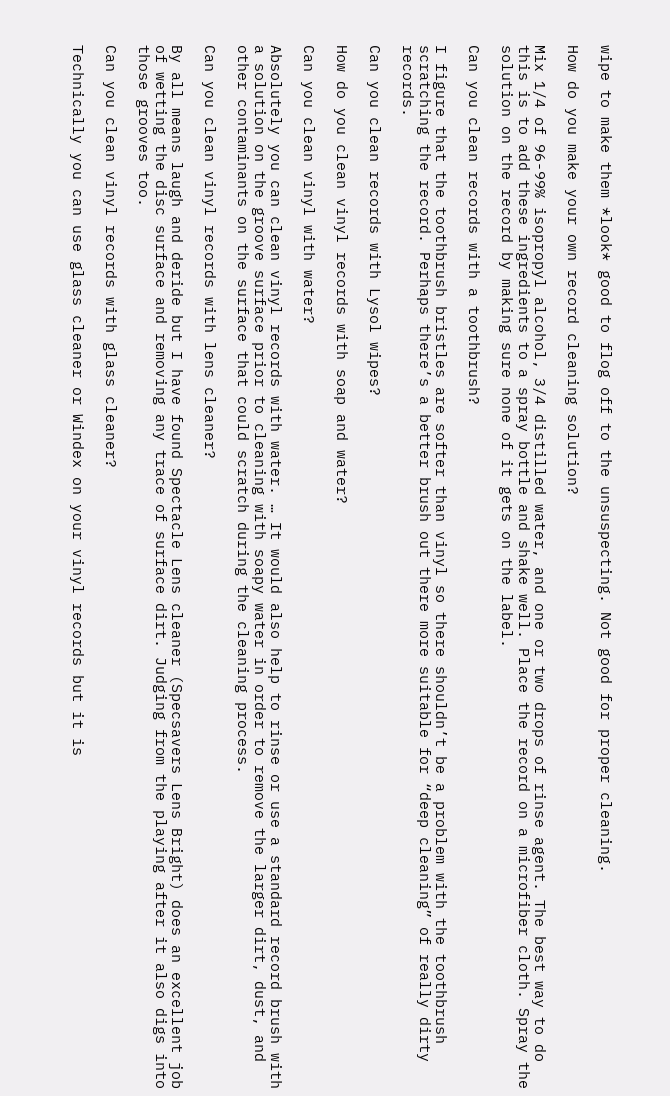wipe to make them *look* good to flog off to the unsuspecting. Not good for proper cleaning.

How do you make your own record cleaning solution?

Mix 1/4 of 96-99% isopropyl alcohol, 3/4 distilled water, and one or two drops of rinse agent. The best way to do this is to add these ingredients to a spray bottle and shake well. Place the record on a microfiber cloth. Spray the solution on the record by making sure none of it gets on the label.

Can you clean records with a toothbrush?

I figure that the toothbrush bristles are softer than vinyl so there shouldn’t be a problem with the toothbrush scratching the record. Perhaps there’s a better brush out there more suitable for “deep cleaning” of really dirty records.

Can you clean records with Lysol wipes?

How do you clean vinyl records with soap and water?

Can you clean vinyl with water?

Absolutely you can clean vinyl records with water. … It would also help to rinse or use a standard record brush with a solution on the groove surface prior to cleaning with soapy water in order to remove the larger dirt, dust, and other contaminants on the surface that could scratch during the cleaning process.

Can you clean vinyl records with lens cleaner?

By all means laugh and deride but I have found Spectacle Lens cleaner (Specsavers Lens Bright) does an excellent job of wetting the disc surface and removing any trace of surface dirt. Judging from the playing after it also digs into those grooves too.

Can you clean vinyl records with glass cleaner?

Technically you can use glass cleaner or Windex on your vinyl records but it is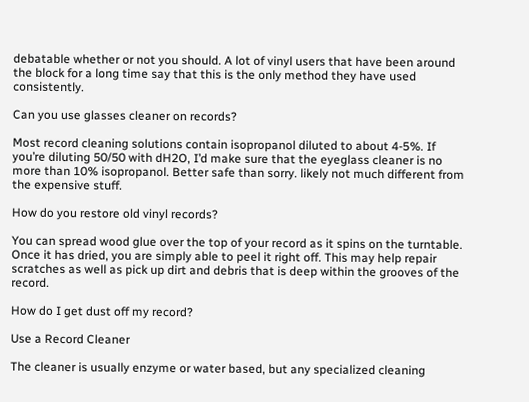debatable whether or not you should. A lot of vinyl users that have been around the block for a long time say that this is the only method they have used consistently.

Can you use glasses cleaner on records?

Most record cleaning solutions contain isopropanol diluted to about 4-5%. If you’re diluting 50/50 with dH2O, I’d make sure that the eyeglass cleaner is no more than 10% isopropanol. Better safe than sorry. likely not much different from the expensive stuff.

How do you restore old vinyl records?

You can spread wood glue over the top of your record as it spins on the turntable. Once it has dried, you are simply able to peel it right off. This may help repair scratches as well as pick up dirt and debris that is deep within the grooves of the record.

How do I get dust off my record?

Use a Record Cleaner

The cleaner is usually enzyme or water based, but any specialized cleaning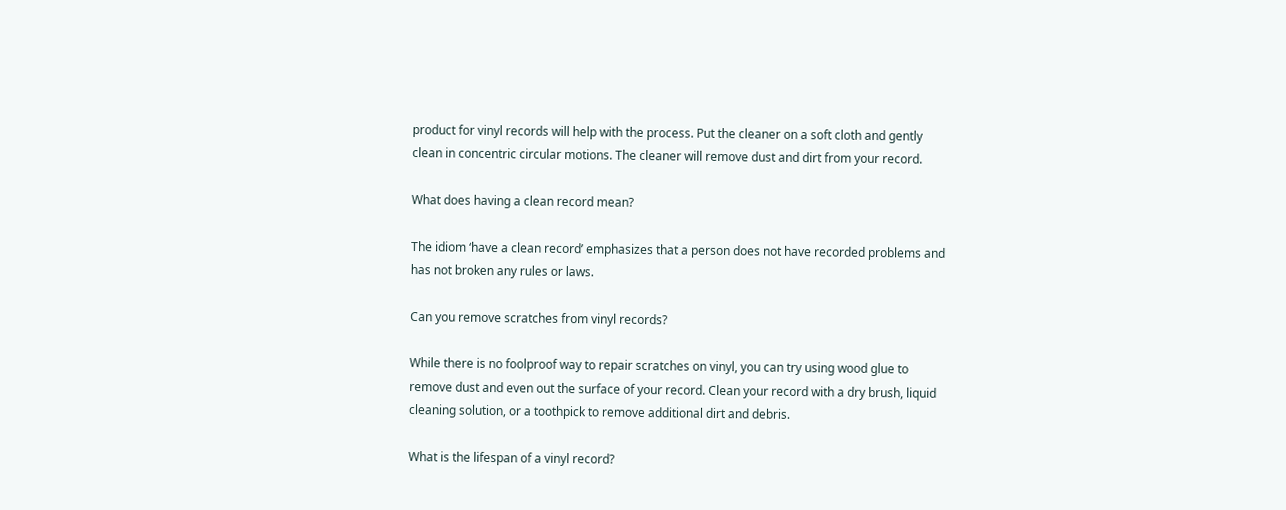product for vinyl records will help with the process. Put the cleaner on a soft cloth and gently clean in concentric circular motions. The cleaner will remove dust and dirt from your record.

What does having a clean record mean?

The idiom ‘have a clean record’ emphasizes that a person does not have recorded problems and has not broken any rules or laws.

Can you remove scratches from vinyl records?

While there is no foolproof way to repair scratches on vinyl, you can try using wood glue to remove dust and even out the surface of your record. Clean your record with a dry brush, liquid cleaning solution, or a toothpick to remove additional dirt and debris.

What is the lifespan of a vinyl record?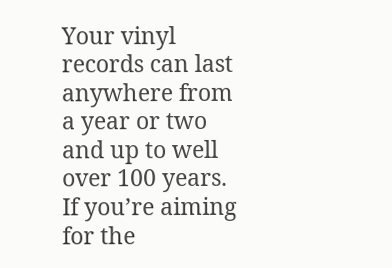Your vinyl records can last anywhere from a year or two and up to well over 100 years. If you’re aiming for the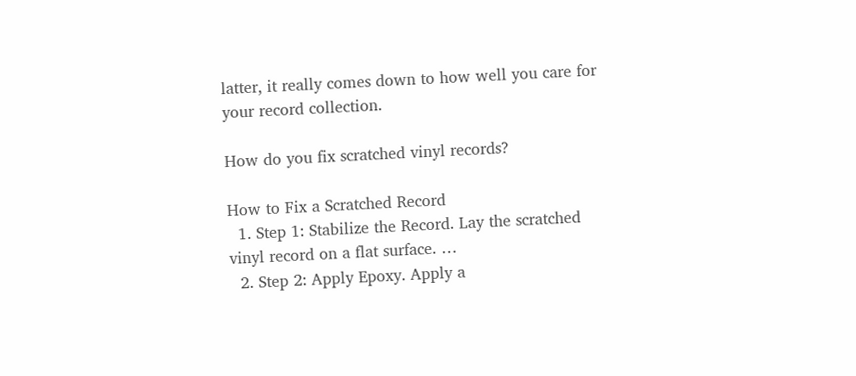latter, it really comes down to how well you care for your record collection.

How do you fix scratched vinyl records?

How to Fix a Scratched Record
  1. Step 1: Stabilize the Record. Lay the scratched vinyl record on a flat surface. …
  2. Step 2: Apply Epoxy. Apply a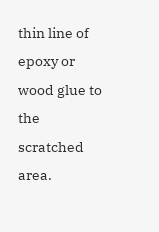thin line of epoxy or wood glue to the scratched area.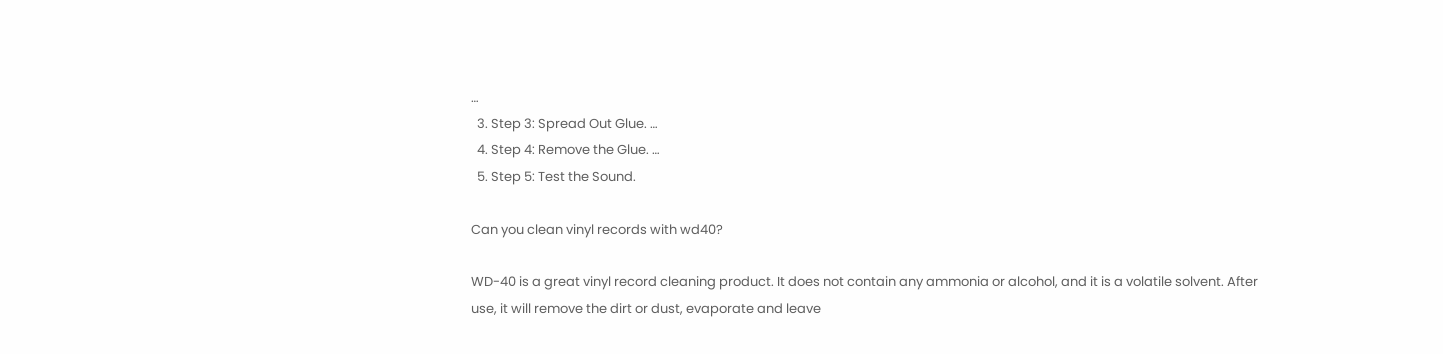…
  3. Step 3: Spread Out Glue. …
  4. Step 4: Remove the Glue. …
  5. Step 5: Test the Sound.

Can you clean vinyl records with wd40?

WD-40 is a great vinyl record cleaning product. It does not contain any ammonia or alcohol, and it is a volatile solvent. After use, it will remove the dirt or dust, evaporate and leave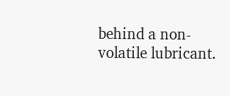behind a non-volatile lubricant.